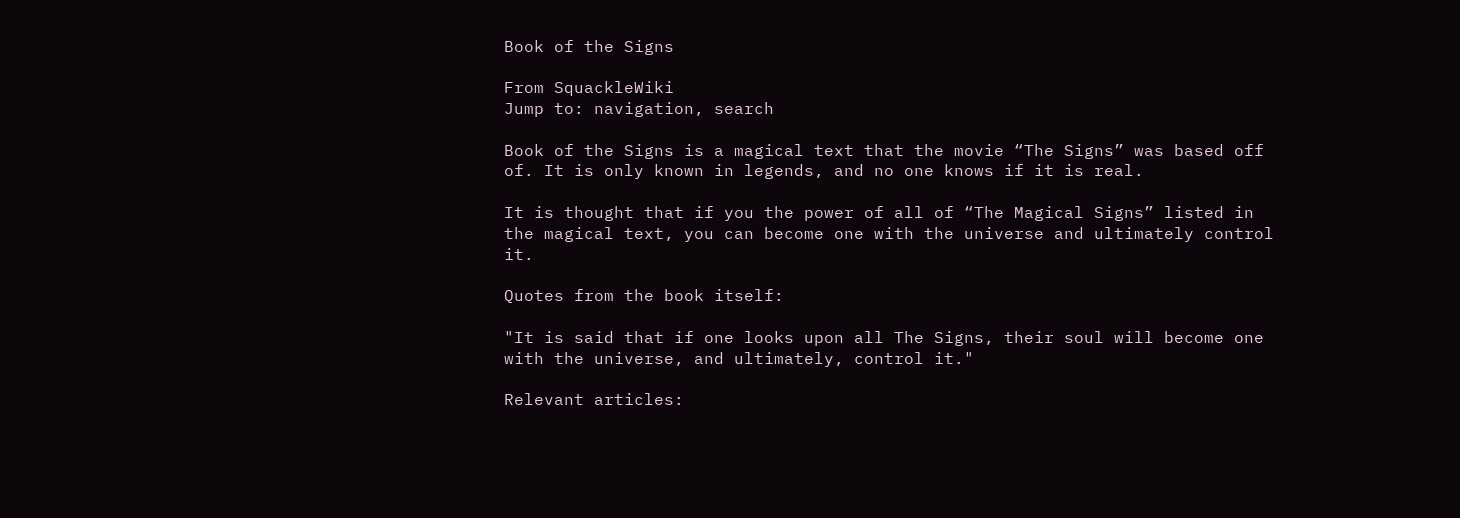Book of the Signs

From SquackleWiki
Jump to: navigation, search

Book of the Signs is a magical text that the movie “The Signs” was based off of. It is only known in legends, and no one knows if it is real.

It is thought that if you the power of all of “The Magical Signs” listed in the magical text, you can become one with the universe and ultimately control it.

Quotes from the book itself:

"It is said that if one looks upon all The Signs, their soul will become one with the universe, and ultimately, control it."

Relevant articles: